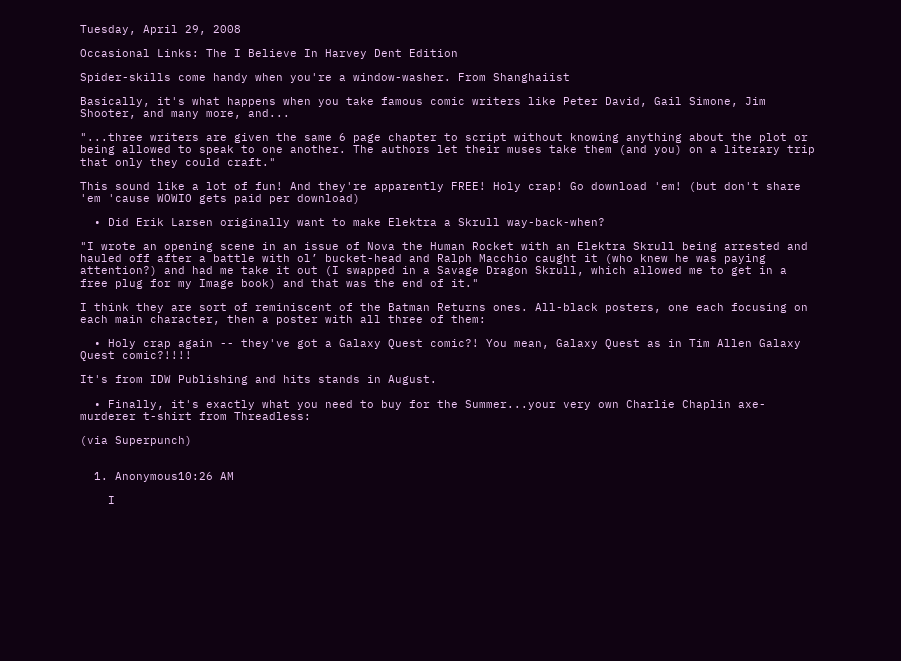Tuesday, April 29, 2008

Occasional Links: The I Believe In Harvey Dent Edition

Spider-skills come handy when you're a window-washer. From Shanghaiist

Basically, it's what happens when you take famous comic writers like Peter David, Gail Simone, Jim Shooter, and many more, and...

"...three writers are given the same 6 page chapter to script without knowing anything about the plot or being allowed to speak to one another. The authors let their muses take them (and you) on a literary trip that only they could craft."

This sound like a lot of fun! And they're apparently FREE! Holy crap! Go download 'em! (but don't share 'em 'cause WOWIO gets paid per download)

  • Did Erik Larsen originally want to make Elektra a Skrull way-back-when?

"I wrote an opening scene in an issue of Nova the Human Rocket with an Elektra Skrull being arrested and hauled off after a battle with ol’ bucket-head and Ralph Macchio caught it (who knew he was paying attention?) and had me take it out (I swapped in a Savage Dragon Skrull, which allowed me to get in a free plug for my Image book) and that was the end of it."

I think they are sort of reminiscent of the Batman Returns ones. All-black posters, one each focusing on each main character, then a poster with all three of them:

  • Holy crap again -- they've got a Galaxy Quest comic?! You mean, Galaxy Quest as in Tim Allen Galaxy Quest comic?!!!!

It's from IDW Publishing and hits stands in August.

  • Finally, it's exactly what you need to buy for the Summer...your very own Charlie Chaplin axe-murderer t-shirt from Threadless:

(via Superpunch)


  1. Anonymous10:26 AM

    I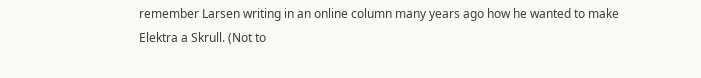remember Larsen writing in an online column many years ago how he wanted to make Elektra a Skrull. (Not to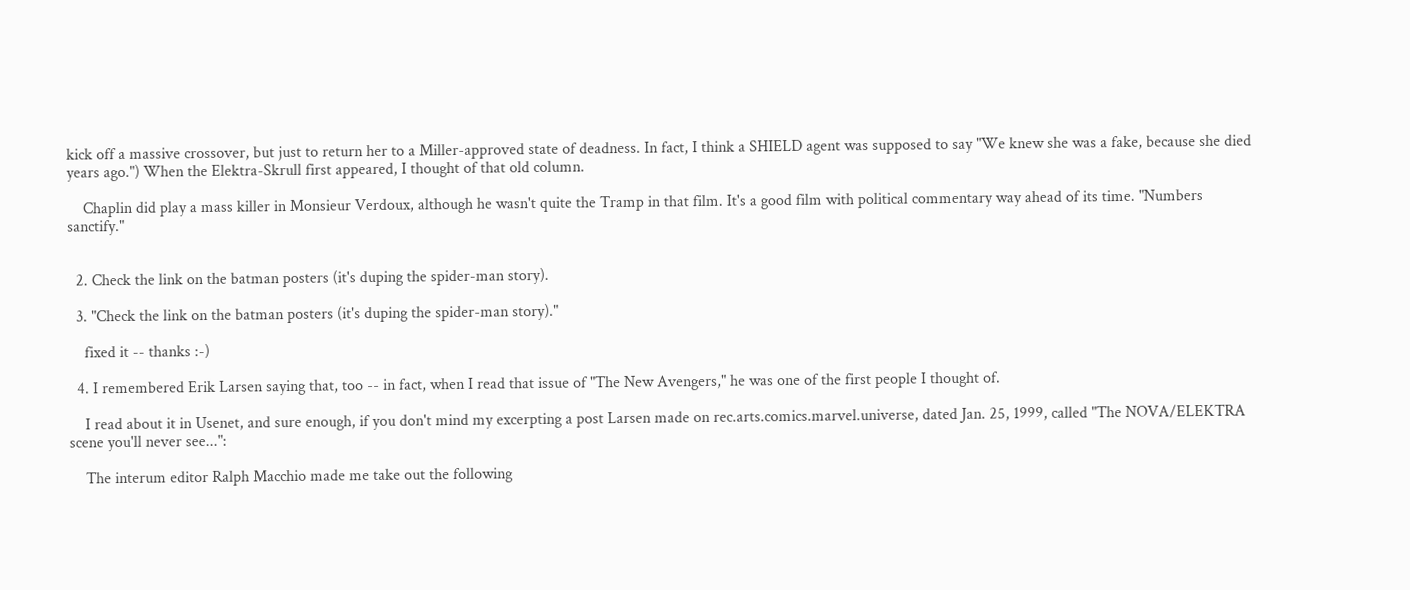kick off a massive crossover, but just to return her to a Miller-approved state of deadness. In fact, I think a SHIELD agent was supposed to say "We knew she was a fake, because she died years ago.") When the Elektra-Skrull first appeared, I thought of that old column.

    Chaplin did play a mass killer in Monsieur Verdoux, although he wasn't quite the Tramp in that film. It's a good film with political commentary way ahead of its time. "Numbers sanctify."


  2. Check the link on the batman posters (it's duping the spider-man story).

  3. "Check the link on the batman posters (it's duping the spider-man story)."

    fixed it -- thanks :-)

  4. I remembered Erik Larsen saying that, too -- in fact, when I read that issue of "The New Avengers," he was one of the first people I thought of.

    I read about it in Usenet, and sure enough, if you don't mind my excerpting a post Larsen made on rec.arts.comics.marvel.universe, dated Jan. 25, 1999, called "The NOVA/ELEKTRA scene you'll never see...":

    The interum editor Ralph Macchio made me take out the following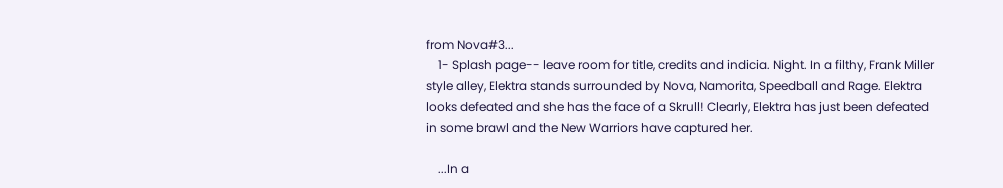from Nova#3...
    1- Splash page-- leave room for title, credits and indicia. Night. In a filthy, Frank Miller style alley, Elektra stands surrounded by Nova, Namorita, Speedball and Rage. Elektra looks defeated and she has the face of a Skrull! Clearly, Elektra has just been defeated in some brawl and the New Warriors have captured her.

    ...In a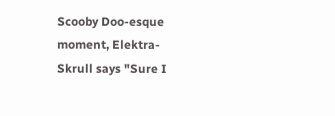Scooby Doo-esque moment, Elektra-Skrull says "Sure I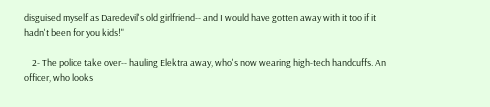disguised myself as Daredevil's old girlfriend-- and I would have gotten away with it too if it hadn't been for you kids!"

    2- The police take over-- hauling Elektra away, who's now wearing high-tech handcuffs. An officer, who looks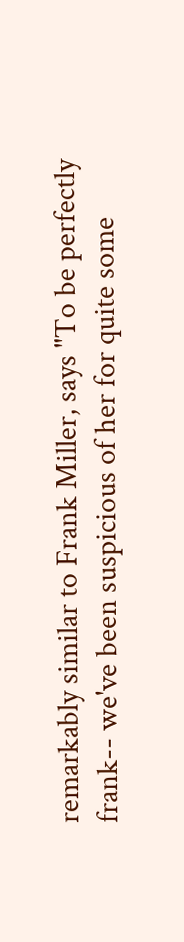remarkably similar to Frank Miller, says "To be perfectly frank-- we've been suspicious of her for quite some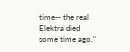time-- the real Elektra died some time ago."